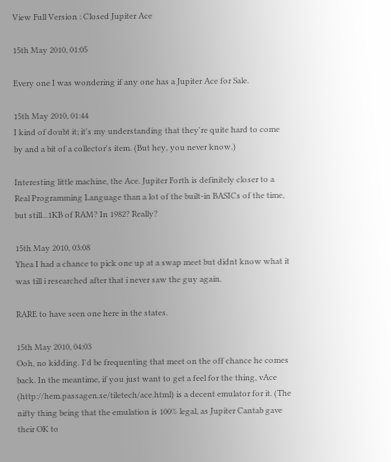View Full Version : Closed Jupiter Ace

15th May 2010, 01:05

Every one I was wondering if any one has a Jupiter Ace for Sale.

15th May 2010, 01:44
I kind of doubt it; it's my understanding that they're quite hard to come by and a bit of a collector's item. (But hey, you never know.)

Interesting little machine, the Ace. Jupiter Forth is definitely closer to a Real Programming Language than a lot of the built-in BASICs of the time, but still...1KB of RAM? In 1982? Really?

15th May 2010, 03:08
Yhea I had a chance to pick one up at a swap meet but didnt know what it was till i researched after that i never saw the guy again.

RARE to have seen one here in the states.

15th May 2010, 04:03
Ooh, no kidding. I'd be frequenting that meet on the off chance he comes back. In the meantime, if you just want to get a feel for the thing, vAce (http://hem.passagen.se/tiletech/ace.html) is a decent emulator for it. (The nifty thing being that the emulation is 100% legal, as Jupiter Cantab gave their OK to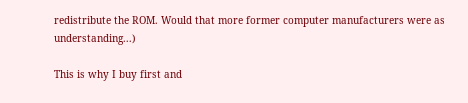redistribute the ROM. Would that more former computer manufacturers were as understanding...)

This is why I buy first and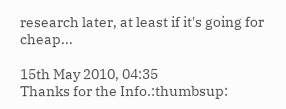research later, at least if it's going for cheap...

15th May 2010, 04:35
Thanks for the Info.:thumbsup: